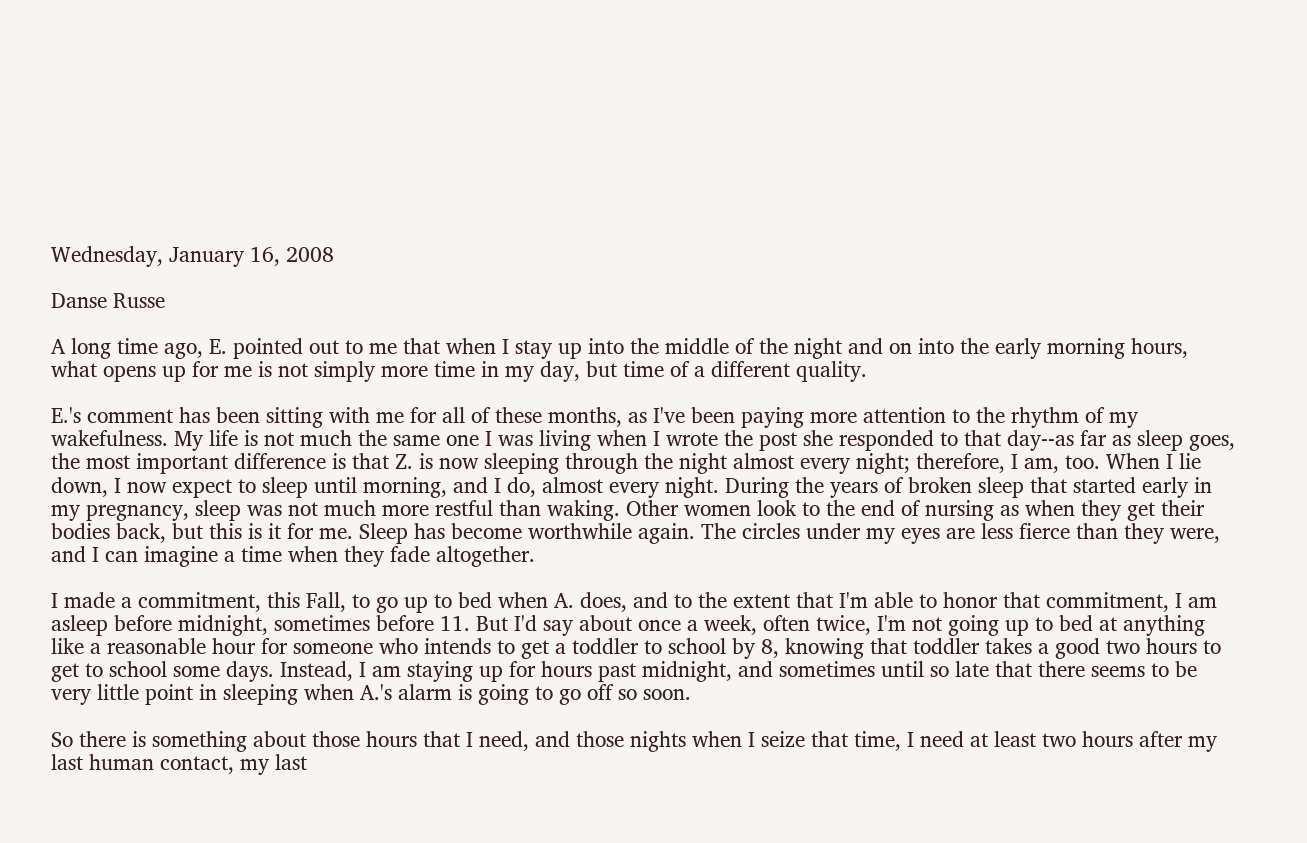Wednesday, January 16, 2008

Danse Russe

A long time ago, E. pointed out to me that when I stay up into the middle of the night and on into the early morning hours, what opens up for me is not simply more time in my day, but time of a different quality.

E.'s comment has been sitting with me for all of these months, as I've been paying more attention to the rhythm of my wakefulness. My life is not much the same one I was living when I wrote the post she responded to that day--as far as sleep goes, the most important difference is that Z. is now sleeping through the night almost every night; therefore, I am, too. When I lie down, I now expect to sleep until morning, and I do, almost every night. During the years of broken sleep that started early in my pregnancy, sleep was not much more restful than waking. Other women look to the end of nursing as when they get their bodies back, but this is it for me. Sleep has become worthwhile again. The circles under my eyes are less fierce than they were, and I can imagine a time when they fade altogether.

I made a commitment, this Fall, to go up to bed when A. does, and to the extent that I'm able to honor that commitment, I am asleep before midnight, sometimes before 11. But I'd say about once a week, often twice, I'm not going up to bed at anything like a reasonable hour for someone who intends to get a toddler to school by 8, knowing that toddler takes a good two hours to get to school some days. Instead, I am staying up for hours past midnight, and sometimes until so late that there seems to be very little point in sleeping when A.'s alarm is going to go off so soon.

So there is something about those hours that I need, and those nights when I seize that time, I need at least two hours after my last human contact, my last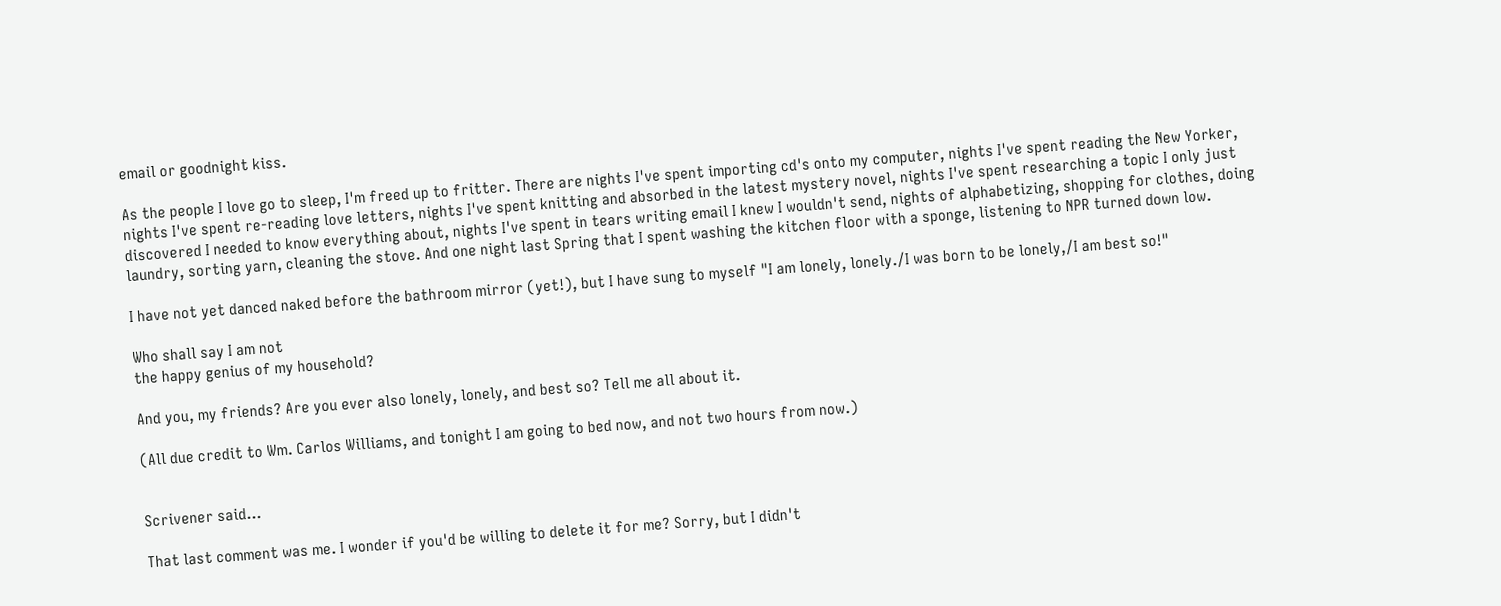email or goodnight kiss.

As the people I love go to sleep, I'm freed up to fritter. There are nights I've spent importing cd's onto my computer, nights I've spent reading the New Yorker, nights I've spent re-reading love letters, nights I've spent knitting and absorbed in the latest mystery novel, nights I've spent researching a topic I only just discovered I needed to know everything about, nights I've spent in tears writing email I knew I wouldn't send, nights of alphabetizing, shopping for clothes, doing laundry, sorting yarn, cleaning the stove. And one night last Spring that I spent washing the kitchen floor with a sponge, listening to NPR turned down low.

I have not yet danced naked before the bathroom mirror (yet!), but I have sung to myself "I am lonely, lonely./I was born to be lonely,/I am best so!"

Who shall say I am not
the happy genius of my household?

And you, my friends? Are you ever also lonely, lonely, and best so? Tell me all about it.

(All due credit to Wm. Carlos Williams, and tonight I am going to bed now, and not two hours from now.)


Scrivener said...

That last comment was me. I wonder if you'd be willing to delete it for me? Sorry, but I didn't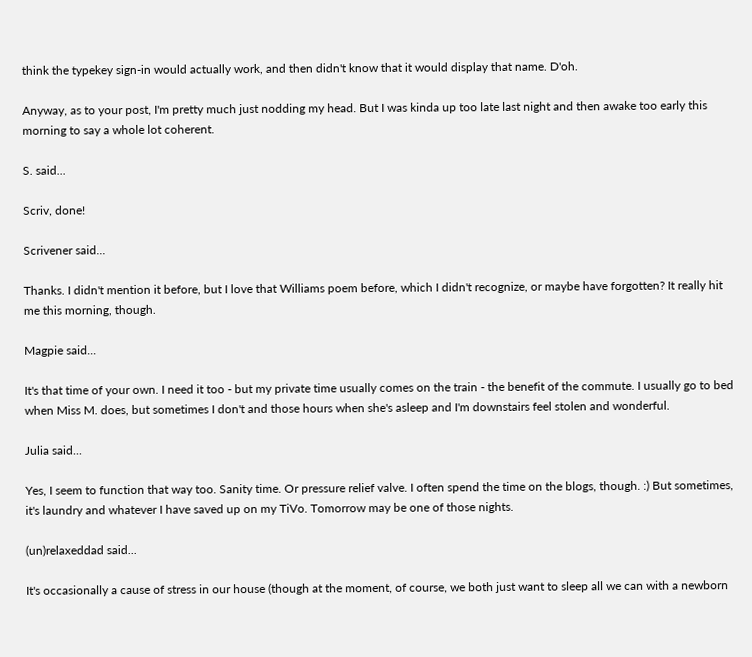think the typekey sign-in would actually work, and then didn't know that it would display that name. D'oh.

Anyway, as to your post, I'm pretty much just nodding my head. But I was kinda up too late last night and then awake too early this morning to say a whole lot coherent.

S. said...

Scriv, done!

Scrivener said...

Thanks. I didn't mention it before, but I love that Williams poem before, which I didn't recognize, or maybe have forgotten? It really hit me this morning, though.

Magpie said...

It's that time of your own. I need it too - but my private time usually comes on the train - the benefit of the commute. I usually go to bed when Miss M. does, but sometimes I don't and those hours when she's asleep and I'm downstairs feel stolen and wonderful.

Julia said...

Yes, I seem to function that way too. Sanity time. Or pressure relief valve. I often spend the time on the blogs, though. :) But sometimes, it's laundry and whatever I have saved up on my TiVo. Tomorrow may be one of those nights.

(un)relaxeddad said...

It's occasionally a cause of stress in our house (though at the moment, of course, we both just want to sleep all we can with a newborn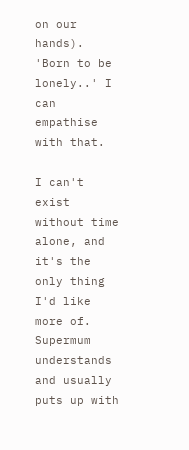on our hands). 'Born to be lonely..' I can empathise with that.

I can't exist without time alone, and it's the only thing I'd like more of. Supermum understands and usually puts up with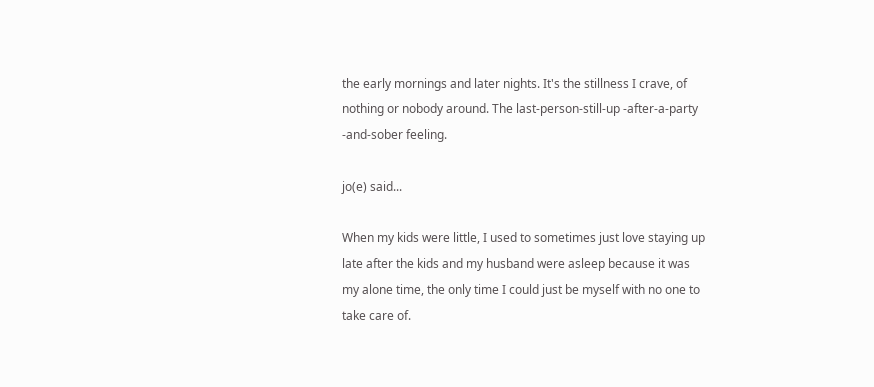the early mornings and later nights. It's the stillness I crave, of nothing or nobody around. The last-person-still-up -after-a-party -and-sober feeling.

jo(e) said...

When my kids were little, I used to sometimes just love staying up late after the kids and my husband were asleep because it was my alone time, the only time I could just be myself with no one to take care of.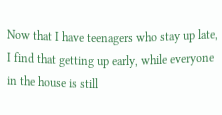Now that I have teenagers who stay up late, I find that getting up early, while everyone in the house is still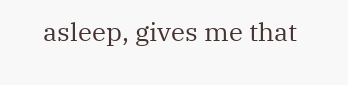asleep, gives me that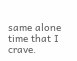same alone time that I crave.